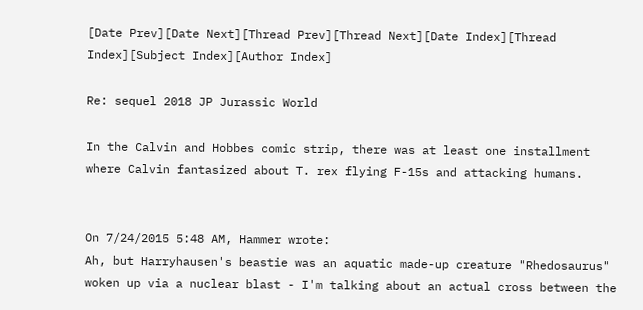[Date Prev][Date Next][Thread Prev][Thread Next][Date Index][Thread Index][Subject Index][Author Index]

Re: sequel 2018 JP Jurassic World

In the Calvin and Hobbes comic strip, there was at least one installment where Calvin fantasized about T. rex flying F-15s and attacking humans.


On 7/24/2015 5:48 AM, Hammer wrote:
Ah, but Harryhausen's beastie was an aquatic made-up creature "Rhedosaurus"
woken up via a nuclear blast - I'm talking about an actual cross between the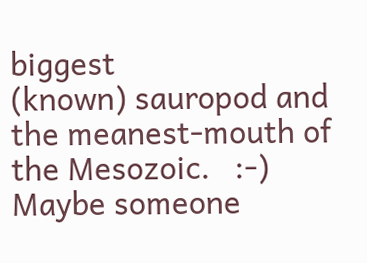biggest
(known) sauropod and the meanest-mouth of the Mesozoic.   :-)  Maybe someone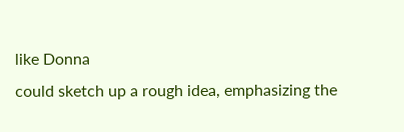like Donna
could sketch up a rough idea, emphasizing the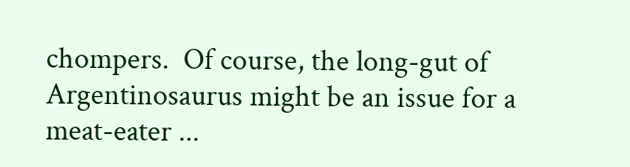chompers.  Of course, the long-gut of
Argentinosaurus might be an issue for a meat-eater ...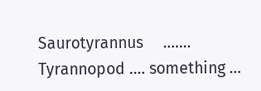Saurotyrannus     .......  Tyrannopod .... something ...